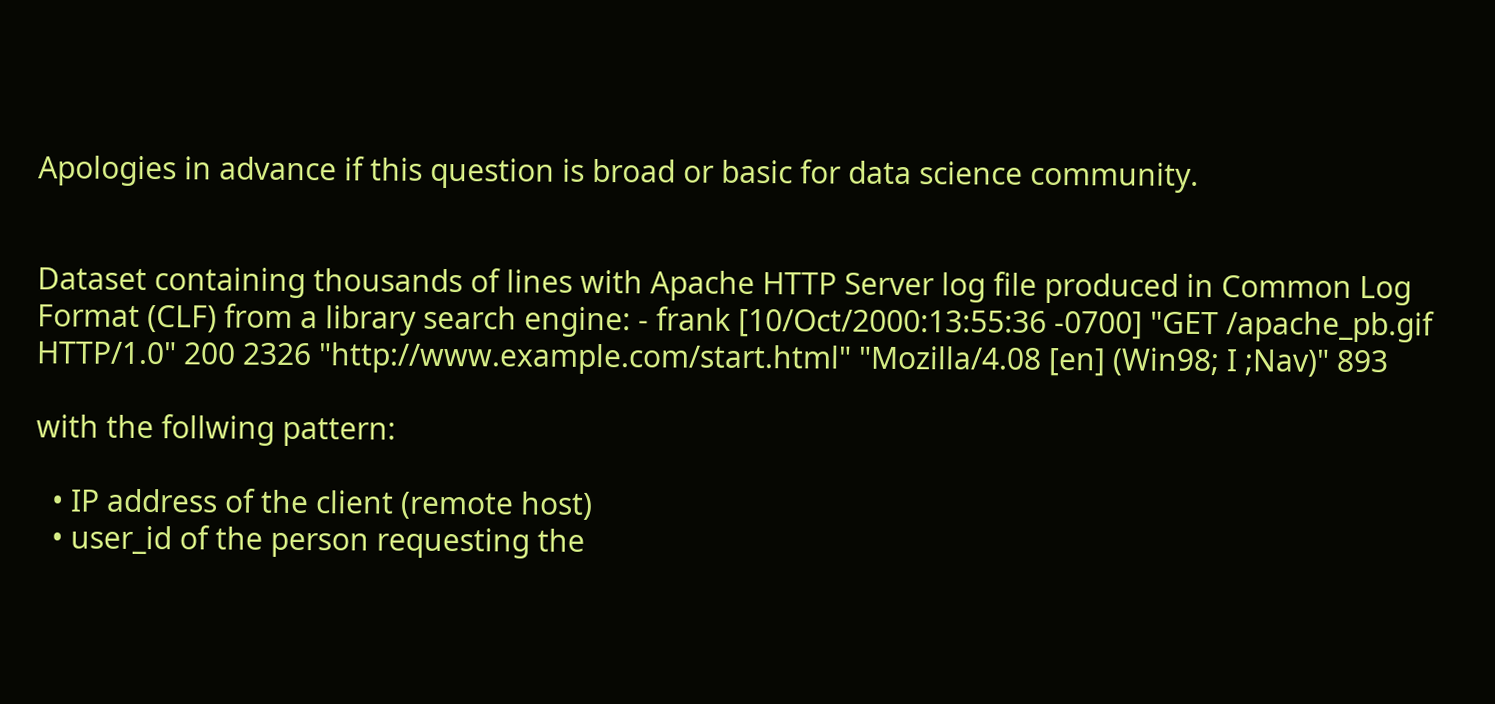Apologies in advance if this question is broad or basic for data science community.


Dataset containing thousands of lines with Apache HTTP Server log file produced in Common Log Format (CLF) from a library search engine: - frank [10/Oct/2000:13:55:36 -0700] "GET /apache_pb.gif HTTP/1.0" 200 2326 "http://www.example.com/start.html" "Mozilla/4.08 [en] (Win98; I ;Nav)" 893

with the follwing pattern:

  • IP address of the client (remote host)
  • user_id of the person requesting the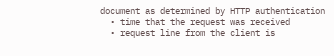document as determined by HTTP authentication
  • time that the request was received
  • request line from the client is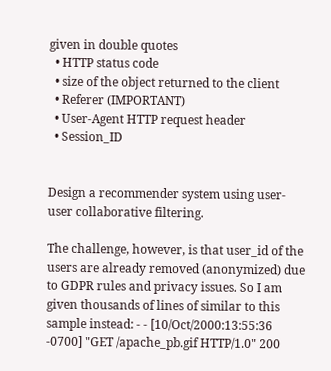given in double quotes
  • HTTP status code
  • size of the object returned to the client
  • Referer (IMPORTANT)
  • User-Agent HTTP request header
  • Session_ID


Design a recommender system using user-user collaborative filtering.

The challenge, however, is that user_id of the users are already removed (anonymized) due to GDPR rules and privacy issues. So I am given thousands of lines of similar to this sample instead: - - [10/Oct/2000:13:55:36 -0700] "GET /apache_pb.gif HTTP/1.0" 200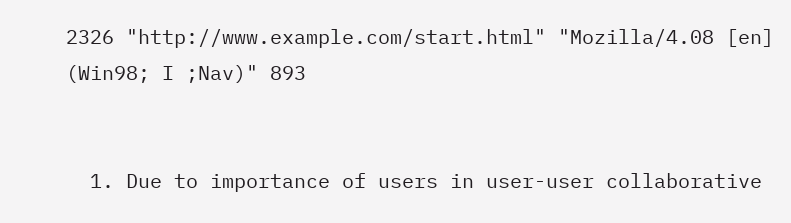2326 "http://www.example.com/start.html" "Mozilla/4.08 [en] (Win98; I ;Nav)" 893


  1. Due to importance of users in user-user collaborative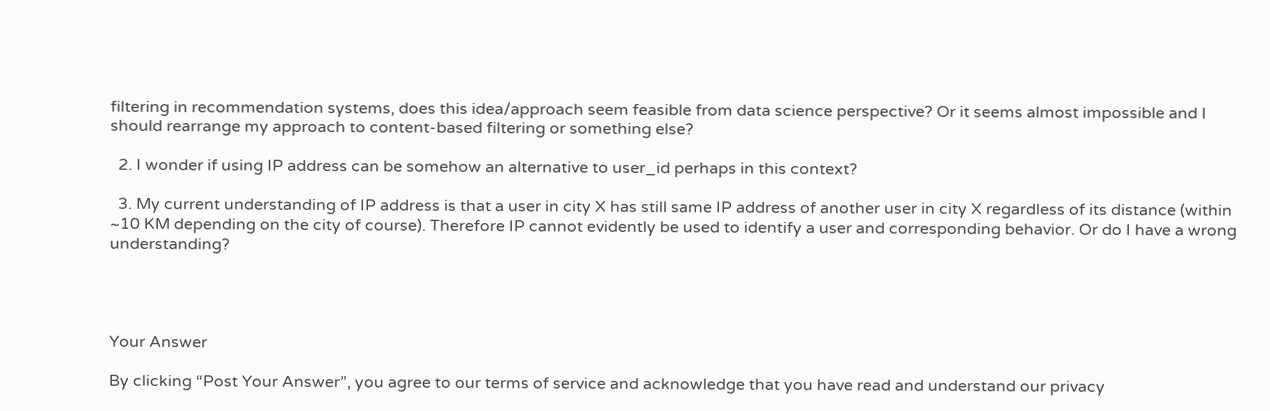filtering in recommendation systems, does this idea/approach seem feasible from data science perspective? Or it seems almost impossible and I should rearrange my approach to content-based filtering or something else?

  2. I wonder if using IP address can be somehow an alternative to user_id perhaps in this context?

  3. My current understanding of IP address is that a user in city X has still same IP address of another user in city X regardless of its distance (within ~10 KM depending on the city of course). Therefore IP cannot evidently be used to identify a user and corresponding behavior. Or do I have a wrong understanding?




Your Answer

By clicking “Post Your Answer”, you agree to our terms of service and acknowledge that you have read and understand our privacy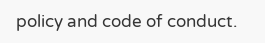policy and code of conduct.